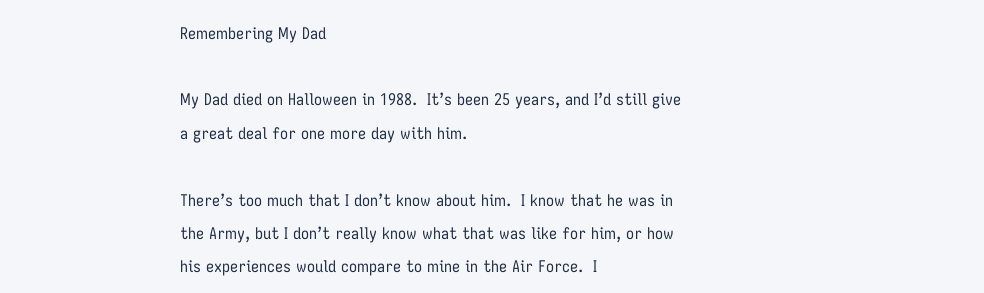Remembering My Dad

My Dad died on Halloween in 1988.  It’s been 25 years, and I’d still give a great deal for one more day with him.

There’s too much that I don’t know about him.  I know that he was in the Army, but I don’t really know what that was like for him, or how his experiences would compare to mine in the Air Force.  I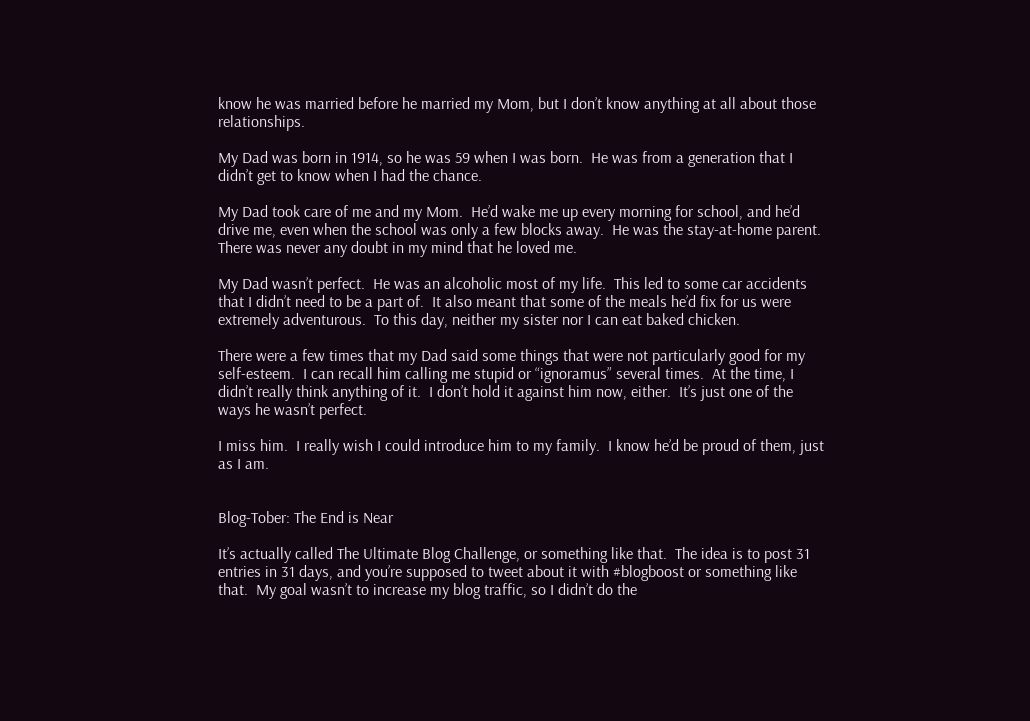know he was married before he married my Mom, but I don’t know anything at all about those relationships.

My Dad was born in 1914, so he was 59 when I was born.  He was from a generation that I didn’t get to know when I had the chance.

My Dad took care of me and my Mom.  He’d wake me up every morning for school, and he’d drive me, even when the school was only a few blocks away.  He was the stay-at-home parent.  There was never any doubt in my mind that he loved me.

My Dad wasn’t perfect.  He was an alcoholic most of my life.  This led to some car accidents that I didn’t need to be a part of.  It also meant that some of the meals he’d fix for us were extremely adventurous.  To this day, neither my sister nor I can eat baked chicken.

There were a few times that my Dad said some things that were not particularly good for my self-esteem.  I can recall him calling me stupid or “ignoramus” several times.  At the time, I didn’t really think anything of it.  I don’t hold it against him now, either.  It’s just one of the ways he wasn’t perfect.

I miss him.  I really wish I could introduce him to my family.  I know he’d be proud of them, just as I am.


Blog-Tober: The End is Near

It’s actually called The Ultimate Blog Challenge, or something like that.  The idea is to post 31 entries in 31 days, and you’re supposed to tweet about it with #blogboost or something like that.  My goal wasn’t to increase my blog traffic, so I didn’t do the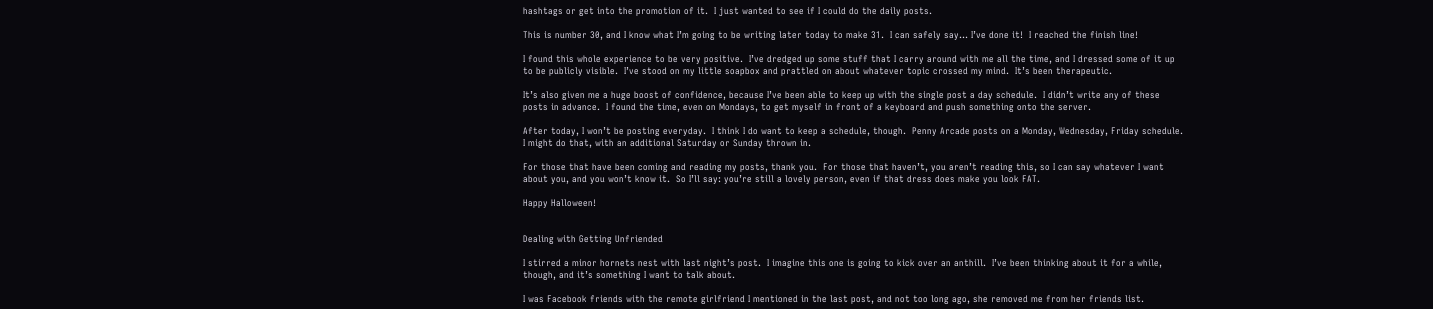hashtags or get into the promotion of it.  I just wanted to see if I could do the daily posts.

This is number 30, and I know what I’m going to be writing later today to make 31.  I can safely say… I’ve done it!  I reached the finish line!

I found this whole experience to be very positive.  I’ve dredged up some stuff that I carry around with me all the time, and I dressed some of it up to be publicly visible.  I’ve stood on my little soapbox and prattled on about whatever topic crossed my mind.  It’s been therapeutic.

It’s also given me a huge boost of confidence, because I’ve been able to keep up with the single post a day schedule.  I didn’t write any of these posts in advance.  I found the time, even on Mondays, to get myself in front of a keyboard and push something onto the server.

After today, I won’t be posting everyday.  I think I do want to keep a schedule, though.  Penny Arcade posts on a Monday, Wednesday, Friday schedule.  I might do that, with an additional Saturday or Sunday thrown in.

For those that have been coming and reading my posts, thank you.  For those that haven’t, you aren’t reading this, so I can say whatever I want about you, and you won’t know it.  So I’ll say: you’re still a lovely person, even if that dress does make you look FAT.

Happy Halloween!


Dealing with Getting Unfriended

I stirred a minor hornets nest with last night’s post.  I imagine this one is going to kick over an anthill.  I’ve been thinking about it for a while, though, and it’s something I want to talk about.

I was Facebook friends with the remote girlfriend I mentioned in the last post, and not too long ago, she removed me from her friends list.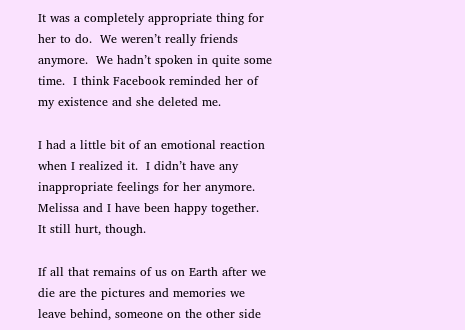It was a completely appropriate thing for her to do.  We weren’t really friends anymore.  We hadn’t spoken in quite some time.  I think Facebook reminded her of my existence and she deleted me.

I had a little bit of an emotional reaction when I realized it.  I didn’t have any inappropriate feelings for her anymore.  Melissa and I have been happy together.  It still hurt, though.

If all that remains of us on Earth after we die are the pictures and memories we leave behind, someone on the other side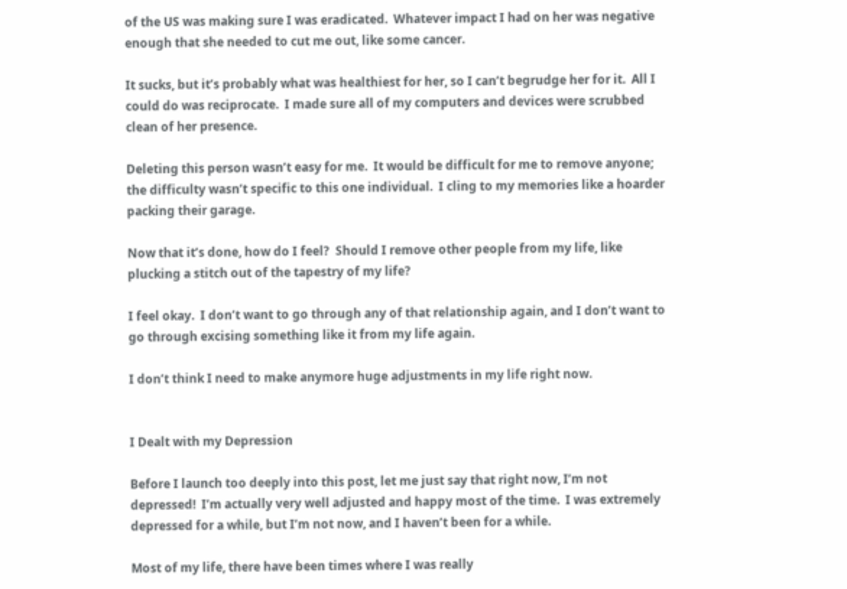of the US was making sure I was eradicated.  Whatever impact I had on her was negative enough that she needed to cut me out, like some cancer.

It sucks, but it’s probably what was healthiest for her, so I can’t begrudge her for it.  All I could do was reciprocate.  I made sure all of my computers and devices were scrubbed clean of her presence.

Deleting this person wasn’t easy for me.  It would be difficult for me to remove anyone; the difficulty wasn’t specific to this one individual.  I cling to my memories like a hoarder packing their garage.

Now that it’s done, how do I feel?  Should I remove other people from my life, like plucking a stitch out of the tapestry of my life?

I feel okay.  I don’t want to go through any of that relationship again, and I don’t want to go through excising something like it from my life again.

I don’t think I need to make anymore huge adjustments in my life right now.


I Dealt with my Depression

Before I launch too deeply into this post, let me just say that right now, I’m not depressed!  I’m actually very well adjusted and happy most of the time.  I was extremely depressed for a while, but I’m not now, and I haven’t been for a while.

Most of my life, there have been times where I was really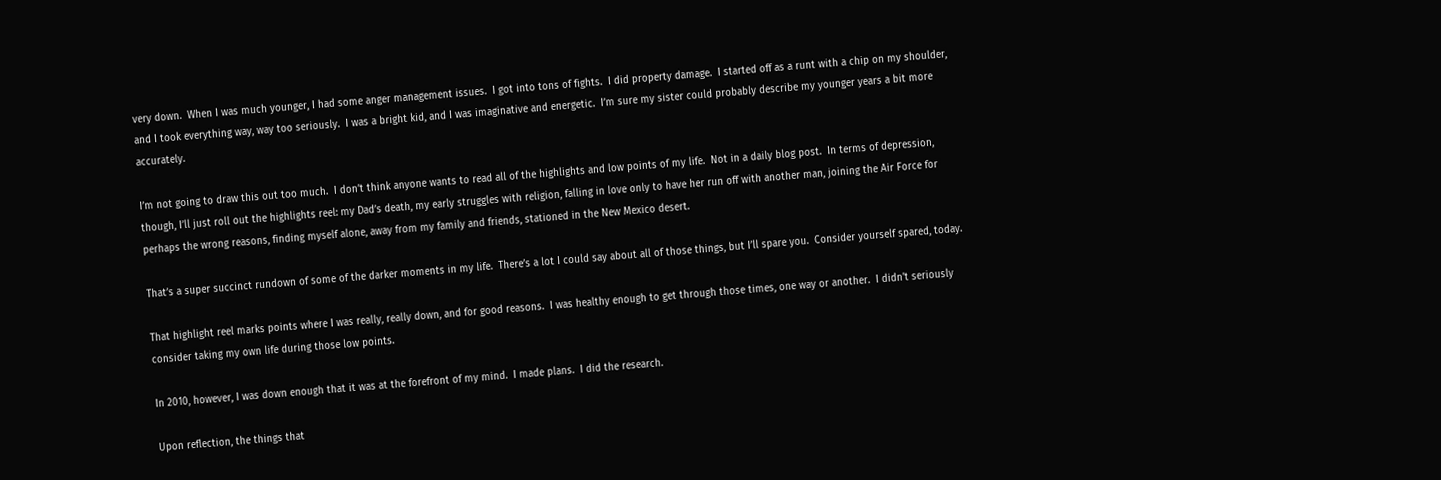very down.  When I was much younger, I had some anger management issues.  I got into tons of fights.  I did property damage.  I started off as a runt with a chip on my shoulder, and I took everything way, way too seriously.  I was a bright kid, and I was imaginative and energetic.  I’m sure my sister could probably describe my younger years a bit more accurately.

I’m not going to draw this out too much.  I don’t think anyone wants to read all of the highlights and low points of my life.  Not in a daily blog post.  In terms of depression, though, I’ll just roll out the highlights reel: my Dad’s death, my early struggles with religion, falling in love only to have her run off with another man, joining the Air Force for perhaps the wrong reasons, finding myself alone, away from my family and friends, stationed in the New Mexico desert.

That’s a super succinct rundown of some of the darker moments in my life.  There’s a lot I could say about all of those things, but I’ll spare you.  Consider yourself spared, today.

That highlight reel marks points where I was really, really down, and for good reasons.  I was healthy enough to get through those times, one way or another.  I didn’t seriously consider taking my own life during those low points.

In 2010, however, I was down enough that it was at the forefront of my mind.  I made plans.  I did the research.

Upon reflection, the things that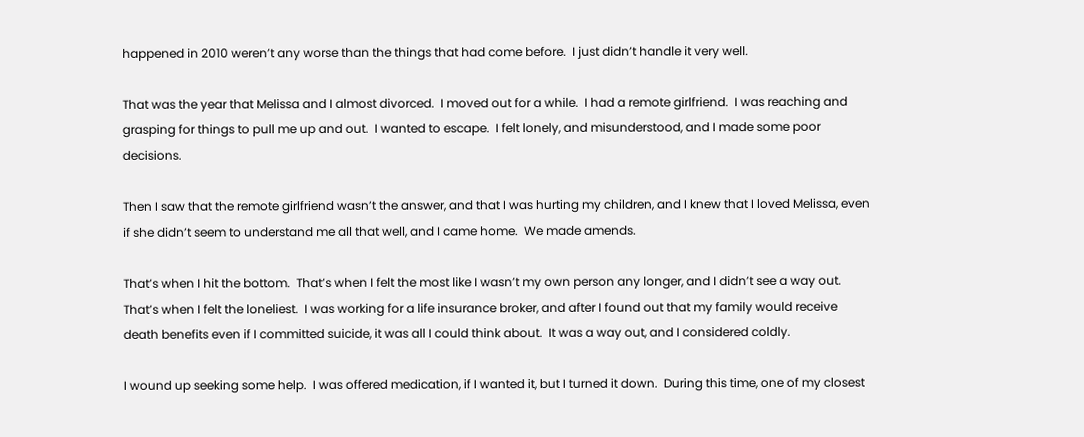happened in 2010 weren’t any worse than the things that had come before.  I just didn’t handle it very well.

That was the year that Melissa and I almost divorced.  I moved out for a while.  I had a remote girlfriend.  I was reaching and grasping for things to pull me up and out.  I wanted to escape.  I felt lonely, and misunderstood, and I made some poor decisions.

Then I saw that the remote girlfriend wasn’t the answer, and that I was hurting my children, and I knew that I loved Melissa, even if she didn’t seem to understand me all that well, and I came home.  We made amends.

That’s when I hit the bottom.  That’s when I felt the most like I wasn’t my own person any longer, and I didn’t see a way out.  That’s when I felt the loneliest.  I was working for a life insurance broker, and after I found out that my family would receive death benefits even if I committed suicide, it was all I could think about.  It was a way out, and I considered coldly.

I wound up seeking some help.  I was offered medication, if I wanted it, but I turned it down.  During this time, one of my closest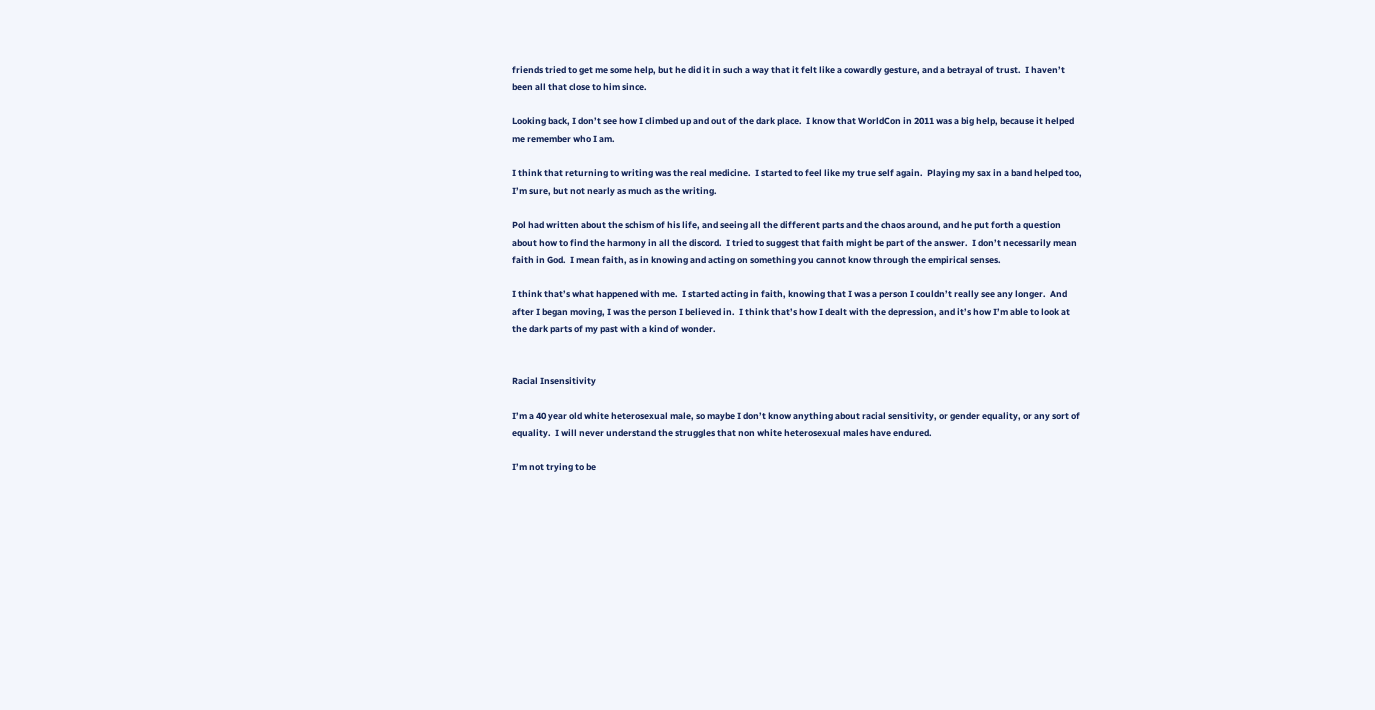friends tried to get me some help, but he did it in such a way that it felt like a cowardly gesture, and a betrayal of trust.  I haven’t been all that close to him since.

Looking back, I don’t see how I climbed up and out of the dark place.  I know that WorldCon in 2011 was a big help, because it helped me remember who I am.

I think that returning to writing was the real medicine.  I started to feel like my true self again.  Playing my sax in a band helped too, I’m sure, but not nearly as much as the writing.

Pol had written about the schism of his life, and seeing all the different parts and the chaos around, and he put forth a question about how to find the harmony in all the discord.  I tried to suggest that faith might be part of the answer.  I don’t necessarily mean faith in God.  I mean faith, as in knowing and acting on something you cannot know through the empirical senses.

I think that’s what happened with me.  I started acting in faith, knowing that I was a person I couldn’t really see any longer.  And after I began moving, I was the person I believed in.  I think that’s how I dealt with the depression, and it’s how I’m able to look at the dark parts of my past with a kind of wonder.


Racial Insensitivity

I’m a 40 year old white heterosexual male, so maybe I don’t know anything about racial sensitivity, or gender equality, or any sort of equality.  I will never understand the struggles that non white heterosexual males have endured.

I’m not trying to be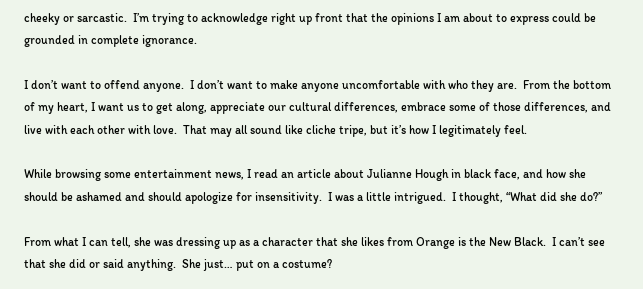cheeky or sarcastic.  I’m trying to acknowledge right up front that the opinions I am about to express could be grounded in complete ignorance.

I don’t want to offend anyone.  I don’t want to make anyone uncomfortable with who they are.  From the bottom of my heart, I want us to get along, appreciate our cultural differences, embrace some of those differences, and live with each other with love.  That may all sound like cliche tripe, but it’s how I legitimately feel.

While browsing some entertainment news, I read an article about Julianne Hough in black face, and how she should be ashamed and should apologize for insensitivity.  I was a little intrigued.  I thought, “What did she do?”

From what I can tell, she was dressing up as a character that she likes from Orange is the New Black.  I can’t see that she did or said anything.  She just… put on a costume?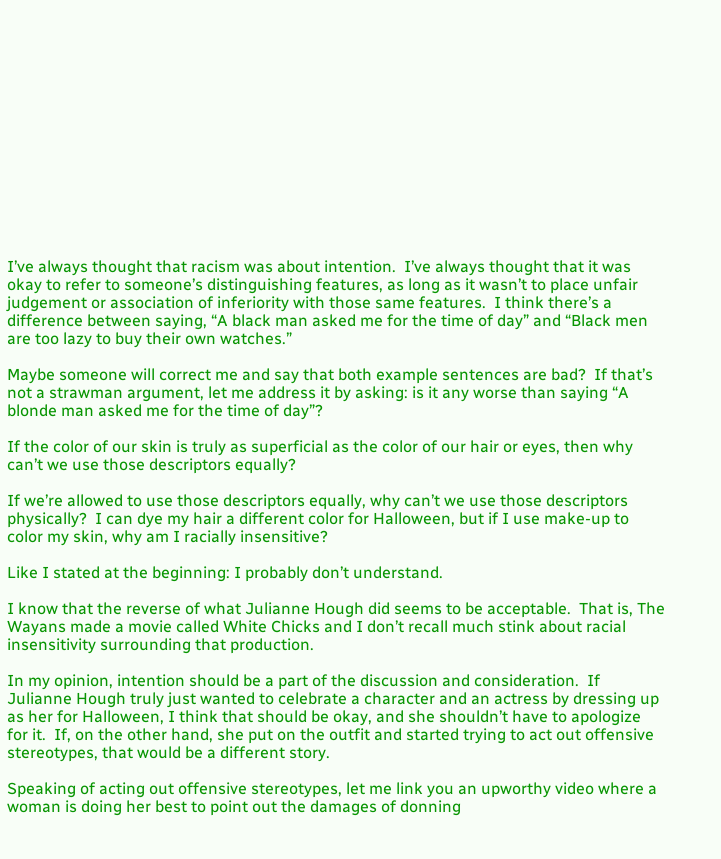I’ve always thought that racism was about intention.  I’ve always thought that it was okay to refer to someone’s distinguishing features, as long as it wasn’t to place unfair judgement or association of inferiority with those same features.  I think there’s a difference between saying, “A black man asked me for the time of day” and “Black men are too lazy to buy their own watches.”

Maybe someone will correct me and say that both example sentences are bad?  If that’s not a strawman argument, let me address it by asking: is it any worse than saying “A blonde man asked me for the time of day”?

If the color of our skin is truly as superficial as the color of our hair or eyes, then why can’t we use those descriptors equally?

If we’re allowed to use those descriptors equally, why can’t we use those descriptors physically?  I can dye my hair a different color for Halloween, but if I use make-up to color my skin, why am I racially insensitive?

Like I stated at the beginning: I probably don’t understand.

I know that the reverse of what Julianne Hough did seems to be acceptable.  That is, The Wayans made a movie called White Chicks and I don’t recall much stink about racial insensitivity surrounding that production.

In my opinion, intention should be a part of the discussion and consideration.  If Julianne Hough truly just wanted to celebrate a character and an actress by dressing up as her for Halloween, I think that should be okay, and she shouldn’t have to apologize for it.  If, on the other hand, she put on the outfit and started trying to act out offensive stereotypes, that would be a different story.

Speaking of acting out offensive stereotypes, let me link you an upworthy video where a woman is doing her best to point out the damages of donning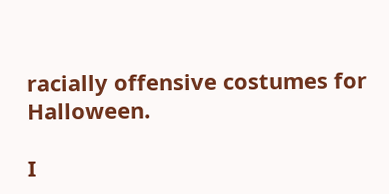racially offensive costumes for Halloween.

I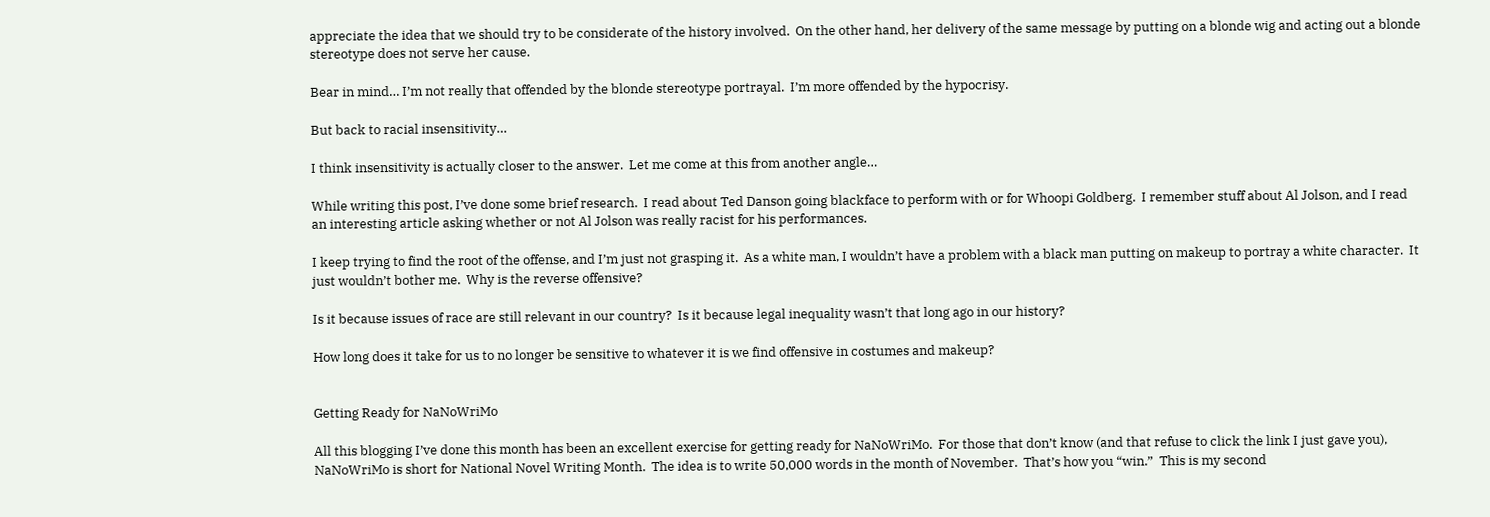appreciate the idea that we should try to be considerate of the history involved.  On the other hand, her delivery of the same message by putting on a blonde wig and acting out a blonde stereotype does not serve her cause.

Bear in mind… I’m not really that offended by the blonde stereotype portrayal.  I’m more offended by the hypocrisy.

But back to racial insensitivity…

I think insensitivity is actually closer to the answer.  Let me come at this from another angle…

While writing this post, I’ve done some brief research.  I read about Ted Danson going blackface to perform with or for Whoopi Goldberg.  I remember stuff about Al Jolson, and I read an interesting article asking whether or not Al Jolson was really racist for his performances.

I keep trying to find the root of the offense, and I’m just not grasping it.  As a white man, I wouldn’t have a problem with a black man putting on makeup to portray a white character.  It just wouldn’t bother me.  Why is the reverse offensive?

Is it because issues of race are still relevant in our country?  Is it because legal inequality wasn’t that long ago in our history?

How long does it take for us to no longer be sensitive to whatever it is we find offensive in costumes and makeup?


Getting Ready for NaNoWriMo

All this blogging I’ve done this month has been an excellent exercise for getting ready for NaNoWriMo.  For those that don’t know (and that refuse to click the link I just gave you), NaNoWriMo is short for National Novel Writing Month.  The idea is to write 50,000 words in the month of November.  That’s how you “win.”  This is my second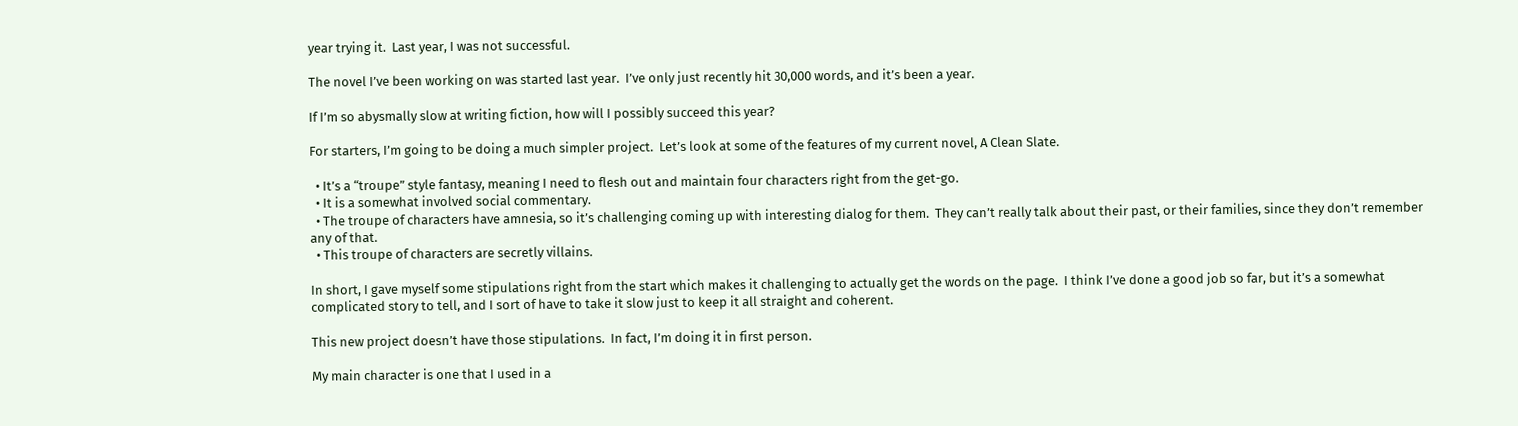year trying it.  Last year, I was not successful.

The novel I’ve been working on was started last year.  I’ve only just recently hit 30,000 words, and it’s been a year.

If I’m so abysmally slow at writing fiction, how will I possibly succeed this year?

For starters, I’m going to be doing a much simpler project.  Let’s look at some of the features of my current novel, A Clean Slate.

  • It’s a “troupe” style fantasy, meaning I need to flesh out and maintain four characters right from the get-go.
  • It is a somewhat involved social commentary.
  • The troupe of characters have amnesia, so it’s challenging coming up with interesting dialog for them.  They can’t really talk about their past, or their families, since they don’t remember any of that.
  • This troupe of characters are secretly villains.

In short, I gave myself some stipulations right from the start which makes it challenging to actually get the words on the page.  I think I’ve done a good job so far, but it’s a somewhat complicated story to tell, and I sort of have to take it slow just to keep it all straight and coherent.

This new project doesn’t have those stipulations.  In fact, I’m doing it in first person.

My main character is one that I used in a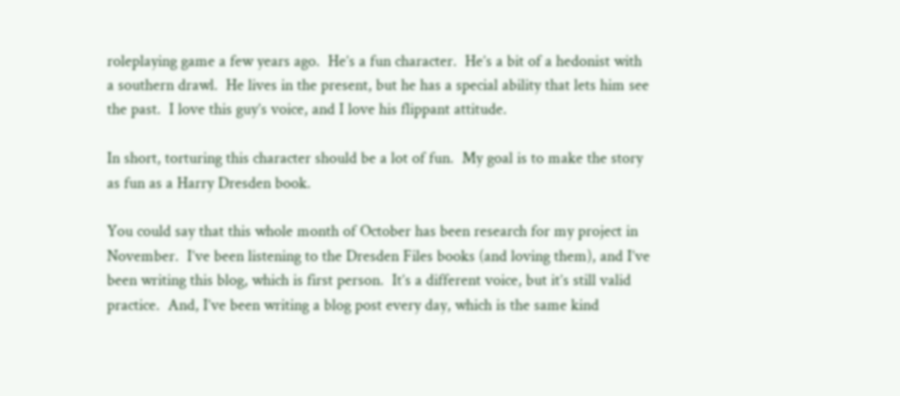roleplaying game a few years ago.  He’s a fun character.  He’s a bit of a hedonist with a southern drawl.  He lives in the present, but he has a special ability that lets him see the past.  I love this guy’s voice, and I love his flippant attitude.

In short, torturing this character should be a lot of fun.  My goal is to make the story as fun as a Harry Dresden book.

You could say that this whole month of October has been research for my project in November.  I’ve been listening to the Dresden Files books (and loving them), and I’ve been writing this blog, which is first person.  It’s a different voice, but it’s still valid practice.  And, I’ve been writing a blog post every day, which is the same kind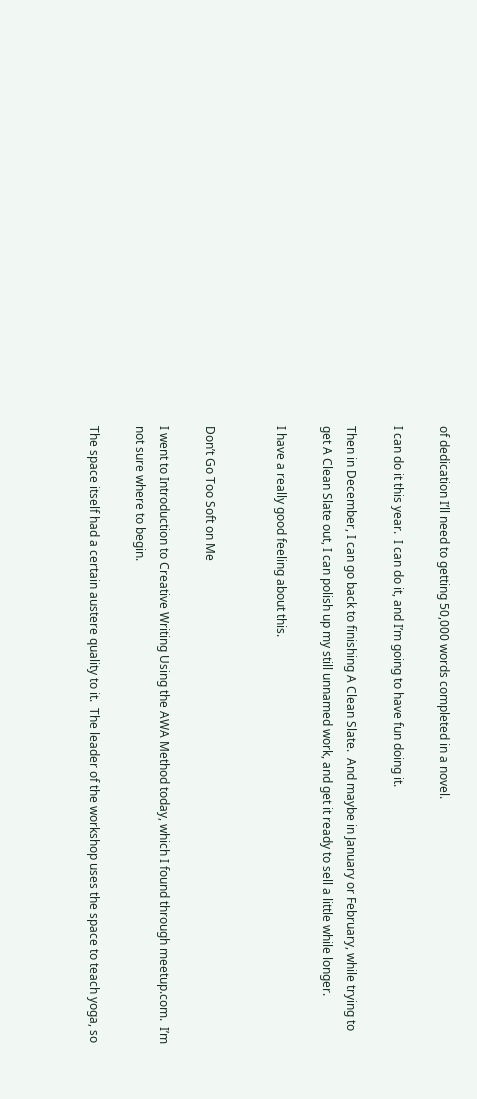of dedication I’ll need to getting 50,000 words completed in a novel.

I can do it this year.  I can do it, and I’m going to have fun doing it.

Then in December, I can go back to finishing A Clean Slate.  And maybe in January or February, while trying to get A Clean Slate out, I can polish up my still unnamed work, and get it ready to sell a little while longer.

I have a really good feeling about this.


Don’t Go Too Soft on Me

I went to Introduction to Creative Writing Using the AWA Method today, which I found through meetup.com.  I’m not sure where to begin.

The space itself had a certain austere quality to it.  The leader of the workshop uses the space to teach yoga, so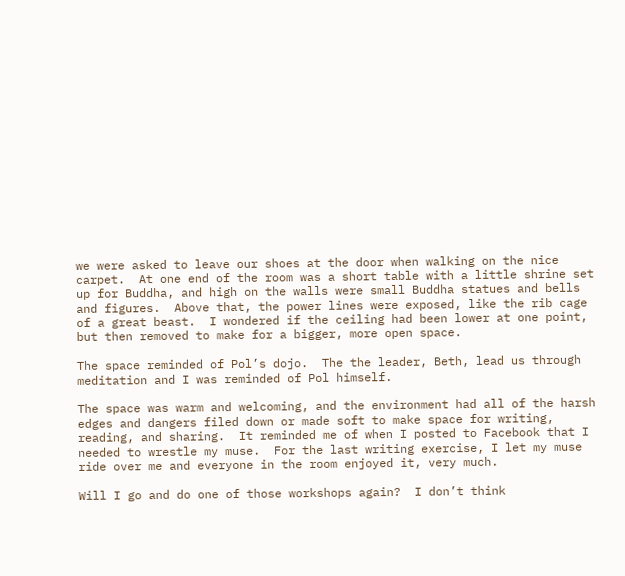we were asked to leave our shoes at the door when walking on the nice carpet.  At one end of the room was a short table with a little shrine set up for Buddha, and high on the walls were small Buddha statues and bells and figures.  Above that, the power lines were exposed, like the rib cage of a great beast.  I wondered if the ceiling had been lower at one point, but then removed to make for a bigger, more open space.

The space reminded of Pol’s dojo.  The the leader, Beth, lead us through meditation and I was reminded of Pol himself.

The space was warm and welcoming, and the environment had all of the harsh edges and dangers filed down or made soft to make space for writing, reading, and sharing.  It reminded me of when I posted to Facebook that I needed to wrestle my muse.  For the last writing exercise, I let my muse ride over me and everyone in the room enjoyed it, very much.

Will I go and do one of those workshops again?  I don’t think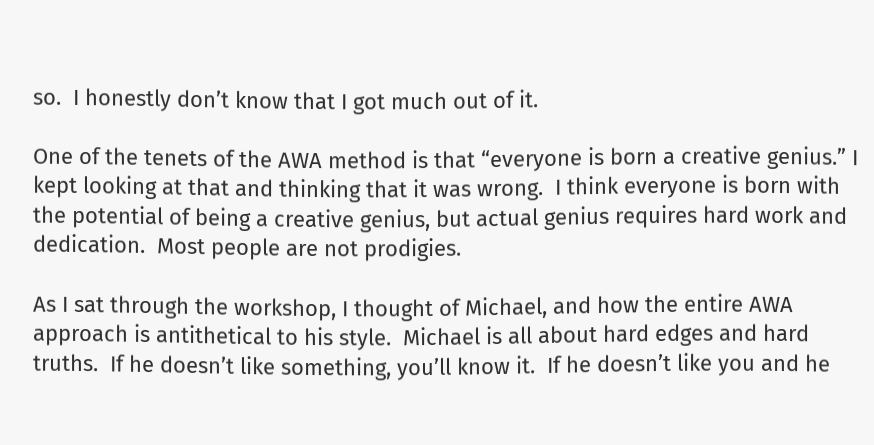so.  I honestly don’t know that I got much out of it.

One of the tenets of the AWA method is that “everyone is born a creative genius.” I kept looking at that and thinking that it was wrong.  I think everyone is born with the potential of being a creative genius, but actual genius requires hard work and dedication.  Most people are not prodigies.

As I sat through the workshop, I thought of Michael, and how the entire AWA approach is antithetical to his style.  Michael is all about hard edges and hard truths.  If he doesn’t like something, you’ll know it.  If he doesn’t like you and he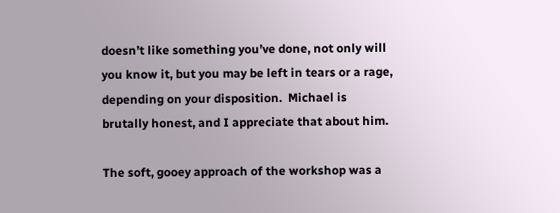doesn’t like something you’ve done, not only will you know it, but you may be left in tears or a rage, depending on your disposition.  Michael is brutally honest, and I appreciate that about him.

The soft, gooey approach of the workshop was a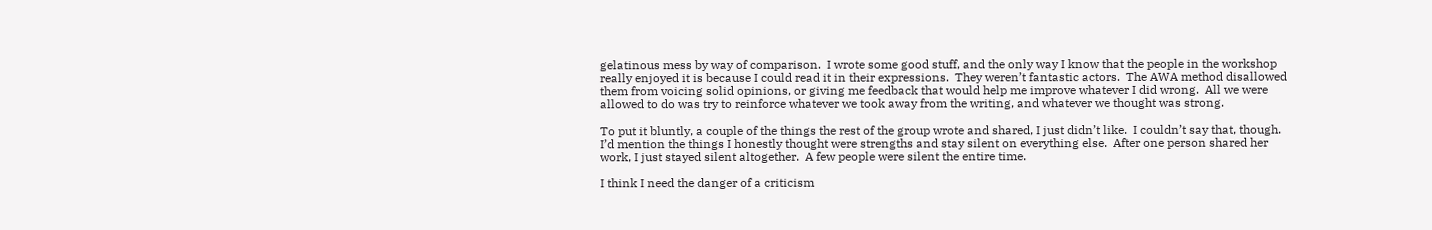gelatinous mess by way of comparison.  I wrote some good stuff, and the only way I know that the people in the workshop really enjoyed it is because I could read it in their expressions.  They weren’t fantastic actors.  The AWA method disallowed them from voicing solid opinions, or giving me feedback that would help me improve whatever I did wrong.  All we were allowed to do was try to reinforce whatever we took away from the writing, and whatever we thought was strong.

To put it bluntly, a couple of the things the rest of the group wrote and shared, I just didn’t like.  I couldn’t say that, though.  I’d mention the things I honestly thought were strengths and stay silent on everything else.  After one person shared her work, I just stayed silent altogether.  A few people were silent the entire time.

I think I need the danger of a criticism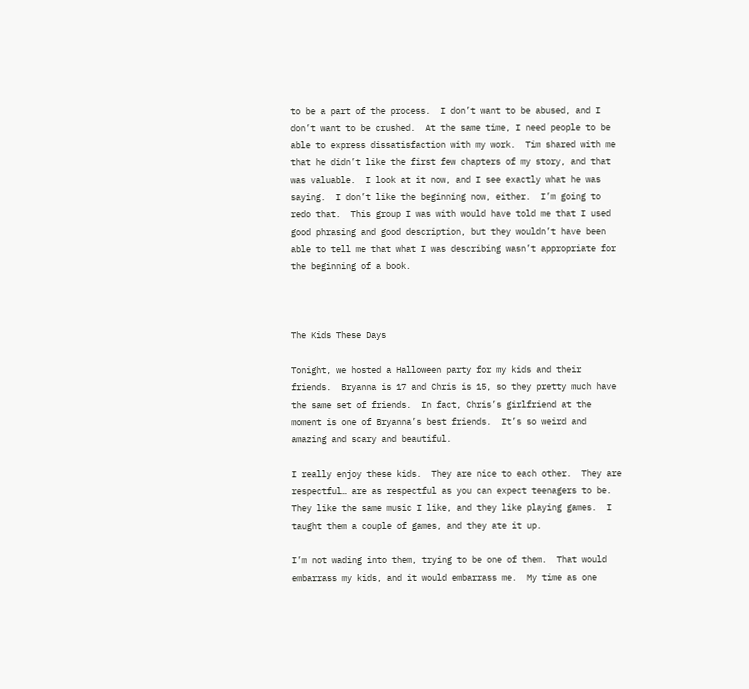to be a part of the process.  I don’t want to be abused, and I don’t want to be crushed.  At the same time, I need people to be able to express dissatisfaction with my work.  Tim shared with me that he didn’t like the first few chapters of my story, and that was valuable.  I look at it now, and I see exactly what he was saying.  I don’t like the beginning now, either.  I’m going to redo that.  This group I was with would have told me that I used good phrasing and good description, but they wouldn’t have been able to tell me that what I was describing wasn’t appropriate for the beginning of a book.



The Kids These Days

Tonight, we hosted a Halloween party for my kids and their friends.  Bryanna is 17 and Chris is 15, so they pretty much have the same set of friends.  In fact, Chris’s girlfriend at the moment is one of Bryanna’s best friends.  It’s so weird and amazing and scary and beautiful.

I really enjoy these kids.  They are nice to each other.  They are respectful… are as respectful as you can expect teenagers to be.  They like the same music I like, and they like playing games.  I taught them a couple of games, and they ate it up.

I’m not wading into them, trying to be one of them.  That would embarrass my kids, and it would embarrass me.  My time as one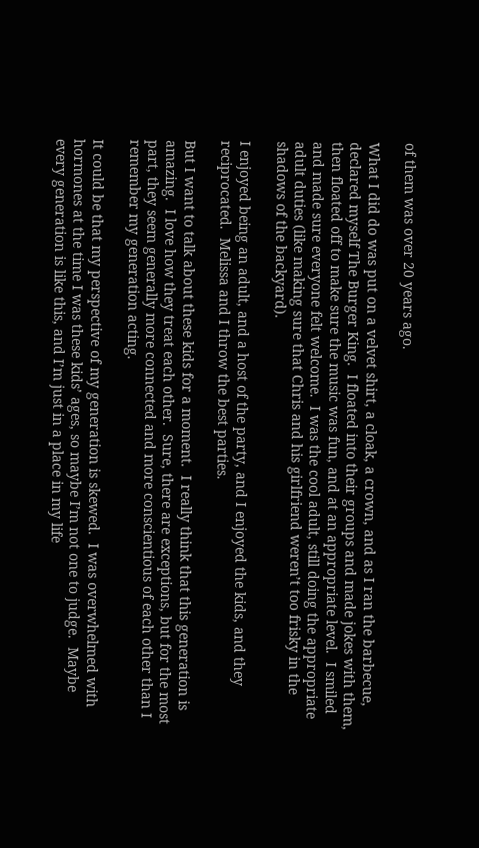of them was over 20 years ago.

What I did do was put on a velvet shirt, a cloak, a crown, and as I ran the barbecue, declared myself The Burger King.  I floated into their groups and made jokes with them, then floated off to make sure the music was fun, and at an appropriate level.  I smiled and made sure everyone felt welcome.  I was the cool adult, still doing the appropriate adult duties (like making sure that Chris and his girlfriend weren’t too frisky in the shadows of the backyard).

I enjoyed being an adult, and a host of the party, and I enjoyed the kids, and they reciprocated.  Melissa and I throw the best parties.

But I want to talk about these kids for a moment.  I really think that this generation is amazing.  I love how they treat each other.  Sure, there are exceptions, but for the most part, they seem generally more connected and more conscientious of each other than I remember my generation acting.

It could be that my perspective of my generation is skewed.  I was overwhelmed with hormones at the time I was these kids’ ages, so maybe I’m not one to judge.  Maybe every generation is like this, and I’m just in a place in my life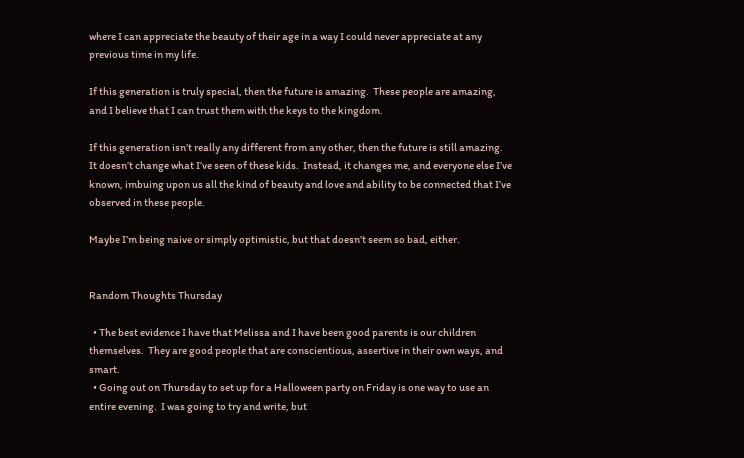where I can appreciate the beauty of their age in a way I could never appreciate at any previous time in my life.

If this generation is truly special, then the future is amazing.  These people are amazing, and I believe that I can trust them with the keys to the kingdom.

If this generation isn’t really any different from any other, then the future is still amazing.  It doesn’t change what I’ve seen of these kids.  Instead, it changes me, and everyone else I’ve known, imbuing upon us all the kind of beauty and love and ability to be connected that I’ve observed in these people.

Maybe I’m being naive or simply optimistic, but that doesn’t seem so bad, either.


Random Thoughts Thursday

  • The best evidence I have that Melissa and I have been good parents is our children themselves.  They are good people that are conscientious, assertive in their own ways, and smart.
  • Going out on Thursday to set up for a Halloween party on Friday is one way to use an entire evening.  I was going to try and write, but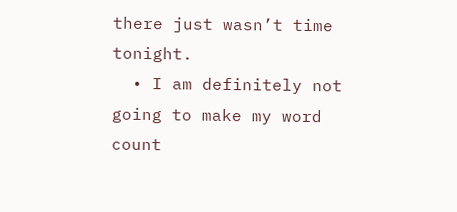there just wasn’t time tonight.
  • I am definitely not going to make my word count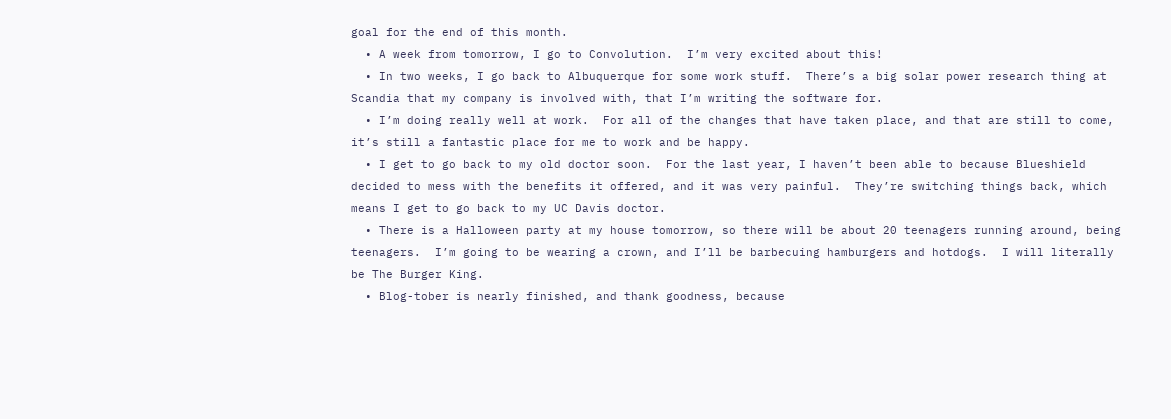goal for the end of this month.
  • A week from tomorrow, I go to Convolution.  I’m very excited about this!
  • In two weeks, I go back to Albuquerque for some work stuff.  There’s a big solar power research thing at Scandia that my company is involved with, that I’m writing the software for.
  • I’m doing really well at work.  For all of the changes that have taken place, and that are still to come, it’s still a fantastic place for me to work and be happy.
  • I get to go back to my old doctor soon.  For the last year, I haven’t been able to because Blueshield decided to mess with the benefits it offered, and it was very painful.  They’re switching things back, which means I get to go back to my UC Davis doctor.
  • There is a Halloween party at my house tomorrow, so there will be about 20 teenagers running around, being teenagers.  I’m going to be wearing a crown, and I’ll be barbecuing hamburgers and hotdogs.  I will literally be The Burger King.
  • Blog-tober is nearly finished, and thank goodness, because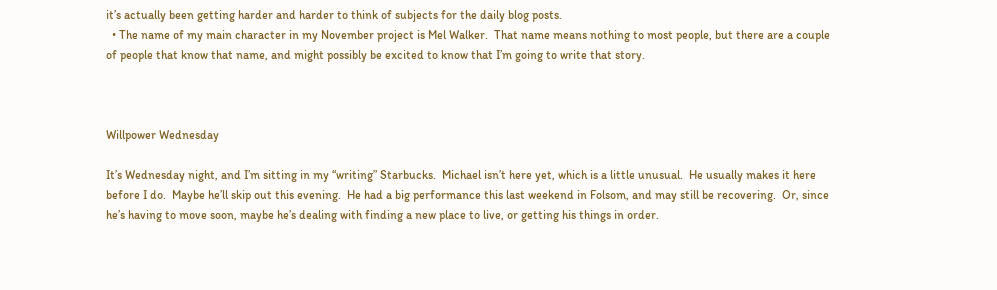it’s actually been getting harder and harder to think of subjects for the daily blog posts.
  • The name of my main character in my November project is Mel Walker.  That name means nothing to most people, but there are a couple of people that know that name, and might possibly be excited to know that I’m going to write that story.



Willpower Wednesday

It’s Wednesday night, and I’m sitting in my “writing” Starbucks.  Michael isn’t here yet, which is a little unusual.  He usually makes it here before I do.  Maybe he’ll skip out this evening.  He had a big performance this last weekend in Folsom, and may still be recovering.  Or, since he’s having to move soon, maybe he’s dealing with finding a new place to live, or getting his things in order.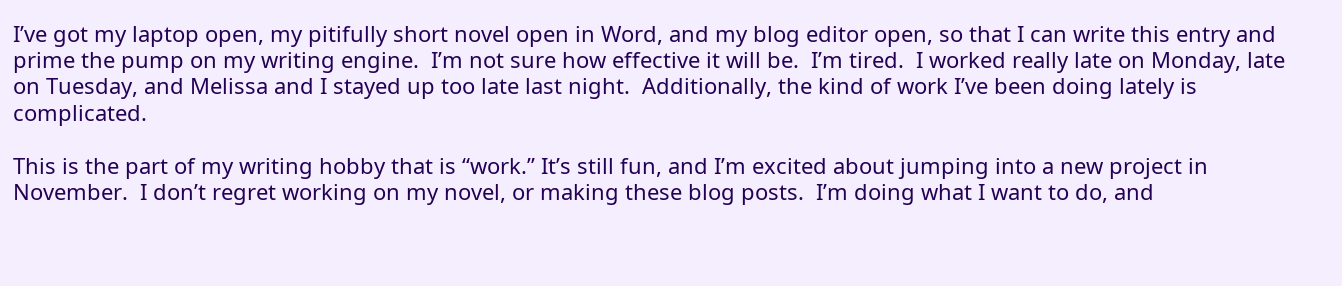I’ve got my laptop open, my pitifully short novel open in Word, and my blog editor open, so that I can write this entry and prime the pump on my writing engine.  I’m not sure how effective it will be.  I’m tired.  I worked really late on Monday, late on Tuesday, and Melissa and I stayed up too late last night.  Additionally, the kind of work I’ve been doing lately is complicated.

This is the part of my writing hobby that is “work.” It’s still fun, and I’m excited about jumping into a new project in November.  I don’t regret working on my novel, or making these blog posts.  I’m doing what I want to do, and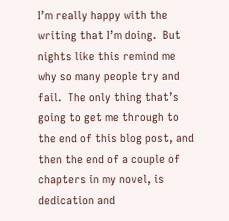I’m really happy with the writing that I’m doing.  But nights like this remind me why so many people try and fail.  The only thing that’s going to get me through to the end of this blog post, and then the end of a couple of chapters in my novel, is dedication and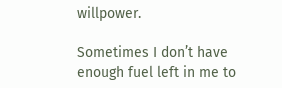willpower.

Sometimes I don’t have enough fuel left in me to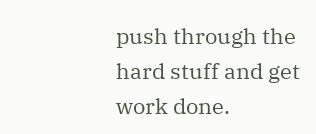push through the hard stuff and get work done.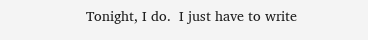Tonight, I do.  I just have to write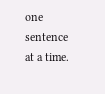one sentence at a time.